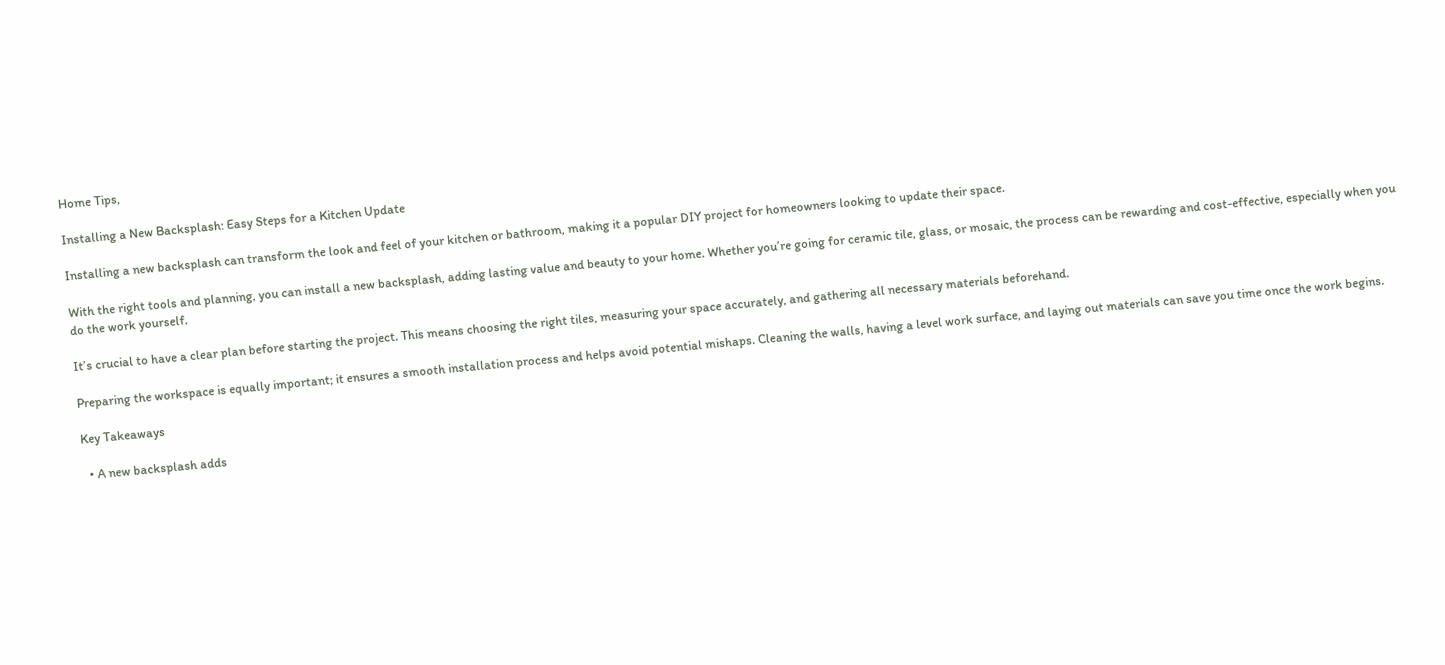Home Tips,

Installing a New Backsplash: Easy Steps for a Kitchen Update

Installing a new backsplash can transform the look and feel of your kitchen or bathroom, making it a popular DIY project for homeowners looking to update their space.

With the right tools and planning, you can install a new backsplash, adding lasting value and beauty to your home. Whether you’re going for ceramic tile, glass, or mosaic, the process can be rewarding and cost-effective, especially when you do the work yourself.

It’s crucial to have a clear plan before starting the project. This means choosing the right tiles, measuring your space accurately, and gathering all necessary materials beforehand.

Preparing the workspace is equally important; it ensures a smooth installation process and helps avoid potential mishaps. Cleaning the walls, having a level work surface, and laying out materials can save you time once the work begins.

Key Takeaways

  • A new backsplash adds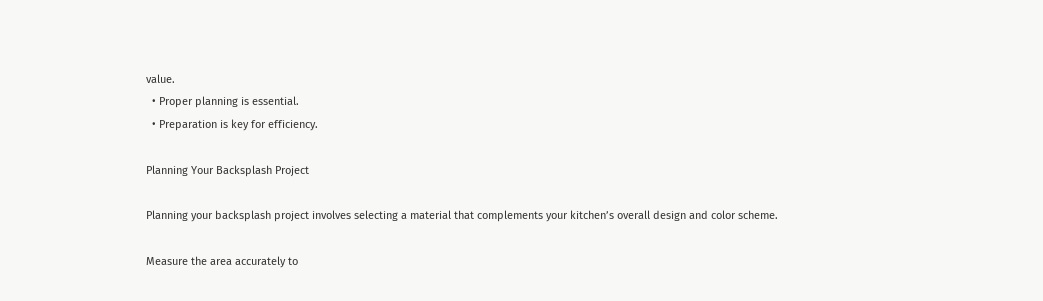value.
  • Proper planning is essential.
  • Preparation is key for efficiency.

Planning Your Backsplash Project

Planning your backsplash project involves selecting a material that complements your kitchen’s overall design and color scheme.

Measure the area accurately to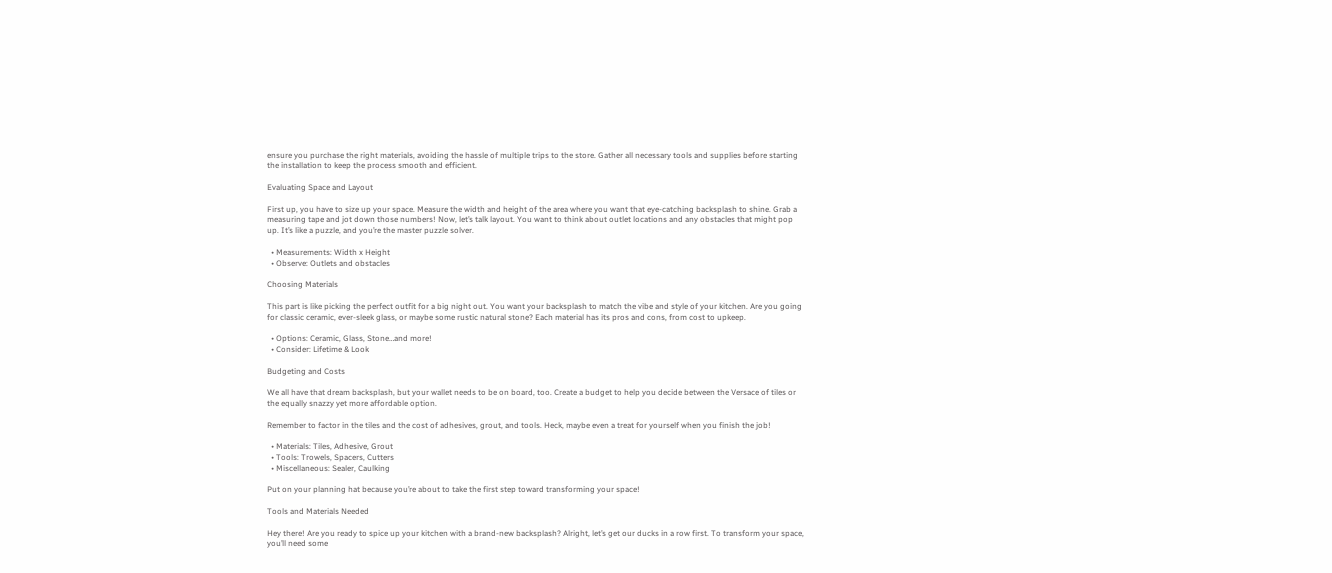ensure you purchase the right materials, avoiding the hassle of multiple trips to the store. Gather all necessary tools and supplies before starting the installation to keep the process smooth and efficient.

Evaluating Space and Layout

First up, you have to size up your space. Measure the width and height of the area where you want that eye-catching backsplash to shine. Grab a measuring tape and jot down those numbers! Now, let’s talk layout. You want to think about outlet locations and any obstacles that might pop up. It’s like a puzzle, and you’re the master puzzle solver.

  • Measurements: Width x Height
  • Observe: Outlets and obstacles

Choosing Materials

This part is like picking the perfect outfit for a big night out. You want your backsplash to match the vibe and style of your kitchen. Are you going for classic ceramic, ever-sleek glass, or maybe some rustic natural stone? Each material has its pros and cons, from cost to upkeep.

  • Options: Ceramic, Glass, Stone…and more!
  • Consider: Lifetime & Look

Budgeting and Costs

We all have that dream backsplash, but your wallet needs to be on board, too. Create a budget to help you decide between the Versace of tiles or the equally snazzy yet more affordable option.

Remember to factor in the tiles and the cost of adhesives, grout, and tools. Heck, maybe even a treat for yourself when you finish the job!

  • Materials: Tiles, Adhesive, Grout
  • Tools: Trowels, Spacers, Cutters
  • Miscellaneous: Sealer, Caulking

Put on your planning hat because you’re about to take the first step toward transforming your space!

Tools and Materials Needed

Hey there! Are you ready to spice up your kitchen with a brand-new backsplash? Alright, let’s get our ducks in a row first. To transform your space, you’ll need some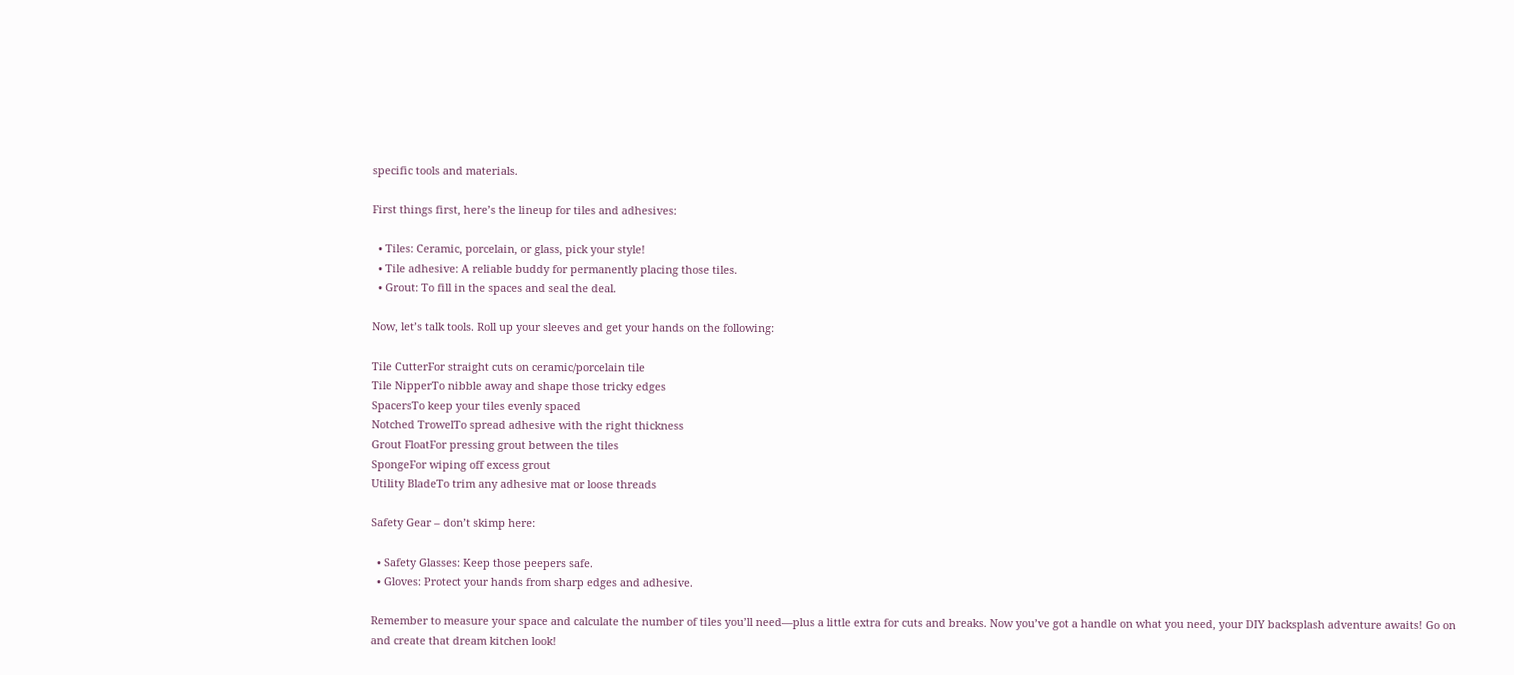specific tools and materials.

First things first, here’s the lineup for tiles and adhesives:

  • Tiles: Ceramic, porcelain, or glass, pick your style!
  • Tile adhesive: A reliable buddy for permanently placing those tiles.
  • Grout: To fill in the spaces and seal the deal.

Now, let’s talk tools. Roll up your sleeves and get your hands on the following:

Tile CutterFor straight cuts on ceramic/porcelain tile
Tile NipperTo nibble away and shape those tricky edges
SpacersTo keep your tiles evenly spaced
Notched TrowelTo spread adhesive with the right thickness
Grout FloatFor pressing grout between the tiles
SpongeFor wiping off excess grout
Utility BladeTo trim any adhesive mat or loose threads

Safety Gear – don’t skimp here:

  • Safety Glasses: Keep those peepers safe.
  • Gloves: Protect your hands from sharp edges and adhesive.

Remember to measure your space and calculate the number of tiles you’ll need—plus a little extra for cuts and breaks. Now you’ve got a handle on what you need, your DIY backsplash adventure awaits! Go on and create that dream kitchen look!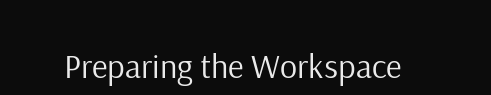Preparing the Workspace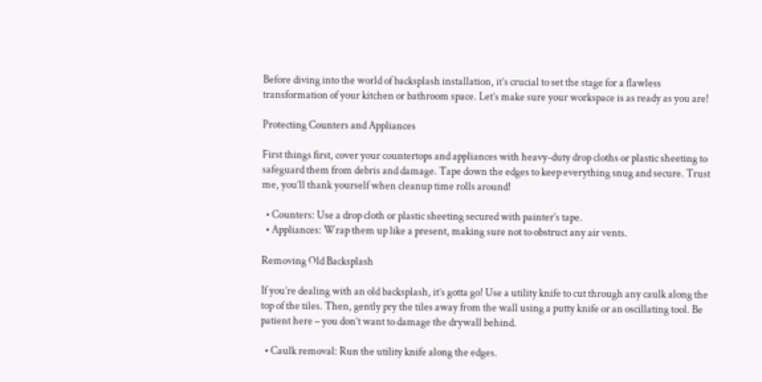Before diving into the world of backsplash installation, it’s crucial to set the stage for a flawless transformation of your kitchen or bathroom space. Let’s make sure your workspace is as ready as you are!

Protecting Counters and Appliances

First things first, cover your countertops and appliances with heavy-duty drop cloths or plastic sheeting to safeguard them from debris and damage. Tape down the edges to keep everything snug and secure. Trust me, you’ll thank yourself when cleanup time rolls around!

  • Counters: Use a drop cloth or plastic sheeting secured with painter’s tape.
  • Appliances: Wrap them up like a present, making sure not to obstruct any air vents.

Removing Old Backsplash

If you’re dealing with an old backsplash, it’s gotta go! Use a utility knife to cut through any caulk along the top of the tiles. Then, gently pry the tiles away from the wall using a putty knife or an oscillating tool. Be patient here – you don’t want to damage the drywall behind.

  • Caulk removal: Run the utility knife along the edges.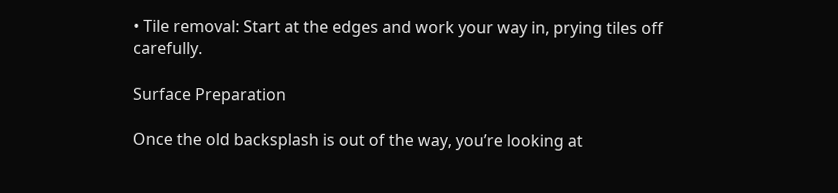• Tile removal: Start at the edges and work your way in, prying tiles off carefully.

Surface Preparation

Once the old backsplash is out of the way, you’re looking at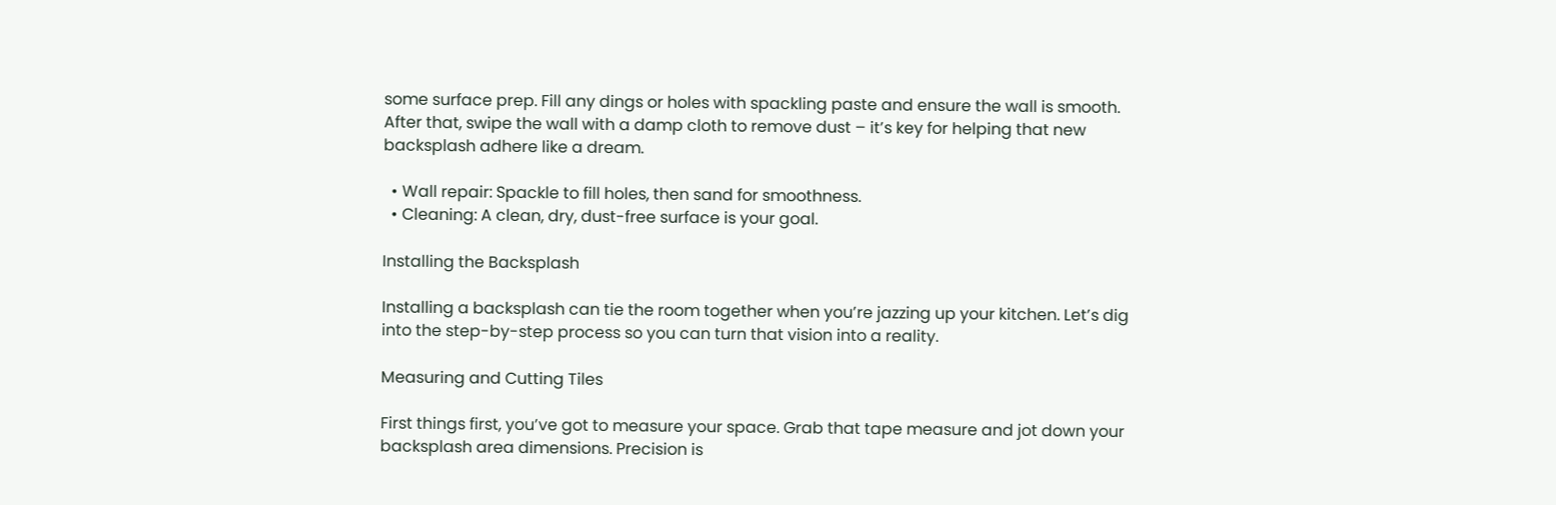some surface prep. Fill any dings or holes with spackling paste and ensure the wall is smooth. After that, swipe the wall with a damp cloth to remove dust – it’s key for helping that new backsplash adhere like a dream.

  • Wall repair: Spackle to fill holes, then sand for smoothness.
  • Cleaning: A clean, dry, dust-free surface is your goal.

Installing the Backsplash

Installing a backsplash can tie the room together when you’re jazzing up your kitchen. Let’s dig into the step-by-step process so you can turn that vision into a reality.

Measuring and Cutting Tiles

First things first, you’ve got to measure your space. Grab that tape measure and jot down your backsplash area dimensions. Precision is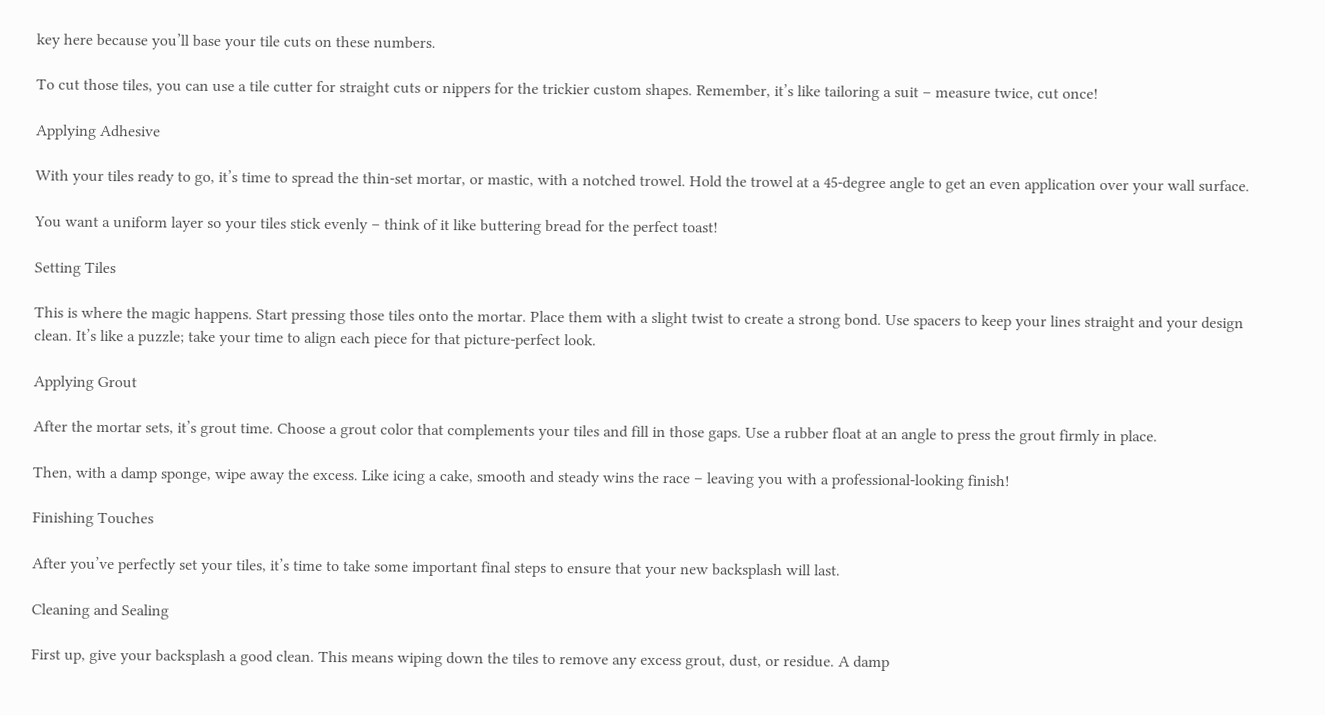key here because you’ll base your tile cuts on these numbers.

To cut those tiles, you can use a tile cutter for straight cuts or nippers for the trickier custom shapes. Remember, it’s like tailoring a suit – measure twice, cut once!

Applying Adhesive

With your tiles ready to go, it’s time to spread the thin-set mortar, or mastic, with a notched trowel. Hold the trowel at a 45-degree angle to get an even application over your wall surface.

You want a uniform layer so your tiles stick evenly – think of it like buttering bread for the perfect toast!

Setting Tiles

This is where the magic happens. Start pressing those tiles onto the mortar. Place them with a slight twist to create a strong bond. Use spacers to keep your lines straight and your design clean. It’s like a puzzle; take your time to align each piece for that picture-perfect look.

Applying Grout

After the mortar sets, it’s grout time. Choose a grout color that complements your tiles and fill in those gaps. Use a rubber float at an angle to press the grout firmly in place.

Then, with a damp sponge, wipe away the excess. Like icing a cake, smooth and steady wins the race – leaving you with a professional-looking finish!

Finishing Touches

After you’ve perfectly set your tiles, it’s time to take some important final steps to ensure that your new backsplash will last.

Cleaning and Sealing

First up, give your backsplash a good clean. This means wiping down the tiles to remove any excess grout, dust, or residue. A damp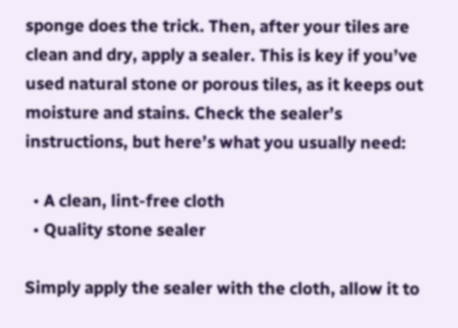sponge does the trick. Then, after your tiles are clean and dry, apply a sealer. This is key if you’ve used natural stone or porous tiles, as it keeps out moisture and stains. Check the sealer’s instructions, but here’s what you usually need:

  • A clean, lint-free cloth
  • Quality stone sealer

Simply apply the sealer with the cloth, allow it to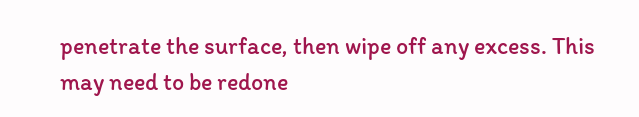penetrate the surface, then wipe off any excess. This may need to be redone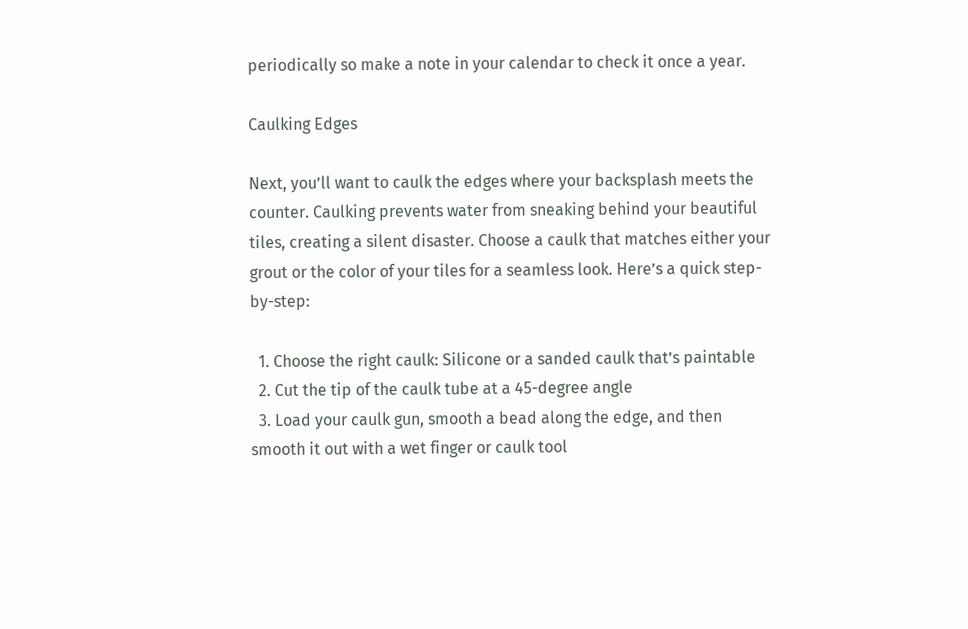periodically so make a note in your calendar to check it once a year.

Caulking Edges

Next, you’ll want to caulk the edges where your backsplash meets the counter. Caulking prevents water from sneaking behind your beautiful tiles, creating a silent disaster. Choose a caulk that matches either your grout or the color of your tiles for a seamless look. Here’s a quick step-by-step:

  1. Choose the right caulk: Silicone or a sanded caulk that’s paintable
  2. Cut the tip of the caulk tube at a 45-degree angle
  3. Load your caulk gun, smooth a bead along the edge, and then smooth it out with a wet finger or caulk tool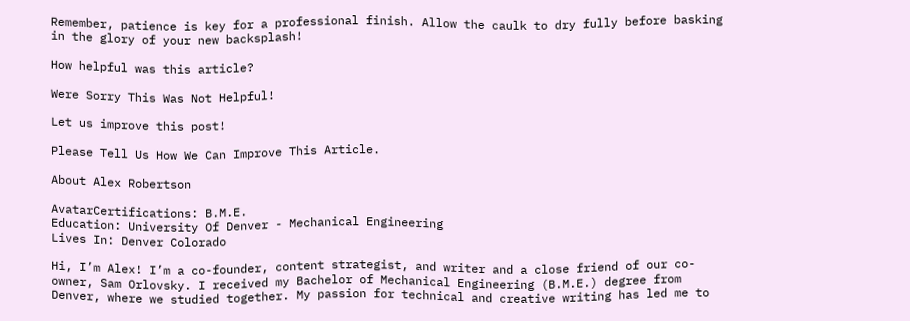Remember, patience is key for a professional finish. Allow the caulk to dry fully before basking in the glory of your new backsplash!

How helpful was this article?

Were Sorry This Was Not Helpful!

Let us improve this post!

Please Tell Us How We Can Improve This Article.

About Alex Robertson

AvatarCertifications: B.M.E.
Education: University Of Denver - Mechanical Engineering
Lives In: Denver Colorado

Hi, I’m Alex! I’m a co-founder, content strategist, and writer and a close friend of our co-owner, Sam Orlovsky. I received my Bachelor of Mechanical Engineering (B.M.E.) degree from Denver, where we studied together. My passion for technical and creative writing has led me to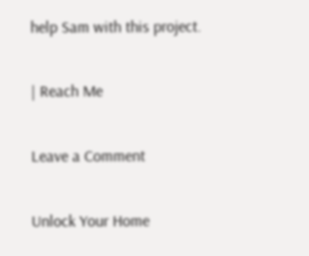help Sam with this project.

| Reach Me

Leave a Comment

Unlock Your Home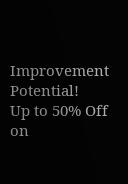Improvement Potential!
Up to 50% Off on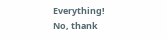Everything!
No, thank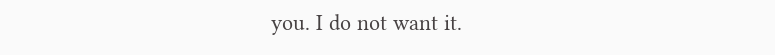you. I do not want it.